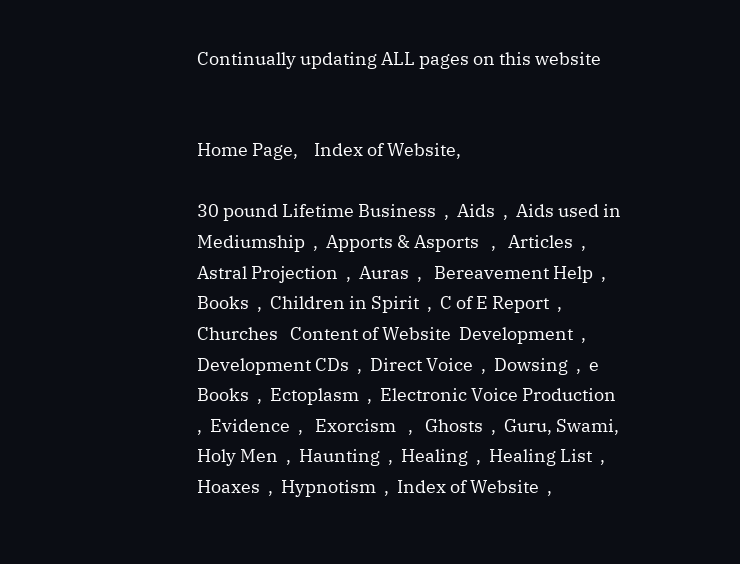Continually updating ALL pages on this website


Home Page,    Index of Website,

30 pound Lifetime Business  ,  Aids  ,  Aids used in Mediumship  ,  Apports & Asports   ,   Articles  ,  Astral Projection  ,  Auras  ,   Bereavement Help  ,  Books  ,  Children in Spirit  ,  C of E Report  ,  Churches   Content of Website  Development  ,  Development CDs  ,  Direct Voice  ,  Dowsing  ,  e Books  ,  Ectoplasm  ,  Electronic Voice Production  ,  Evidence  ,   Exorcism   ,   Ghosts  ,  Guru, Swami, Holy Men  ,  Haunting  ,  Healing  ,  Healing List  ,  Hoaxes  ,  Hypnotism  ,  Index of Website  ,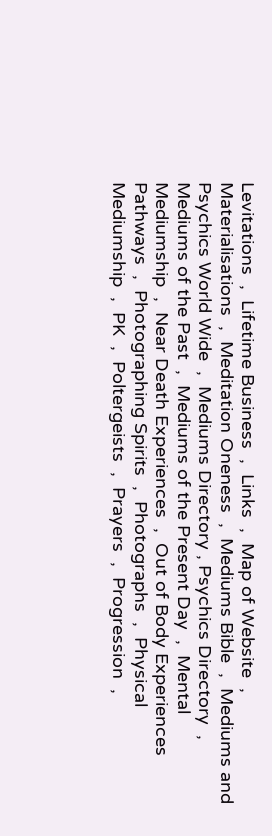Levitations  ,  Lifetime Business  ,  Links  ,  Map of Website  ,  Materialisations  ,  Meditation Oneness  ,  Mediums Bible  ,  Mediums and Psychics World Wide  ,  Mediums Directory , Psychics Directory  ,  Mediums of the Past  ,  Mediums of the Present Day  ,  Mental Mediumship  ,  Near Death Experiences  ,  Out of Body Experiences  Pathways  ,  Photographing Spirits  ,  Photographs  ,  Physical Mediumship  ,  PK  ,  Poltergeists  ,  Prayers  ,  Progression  ,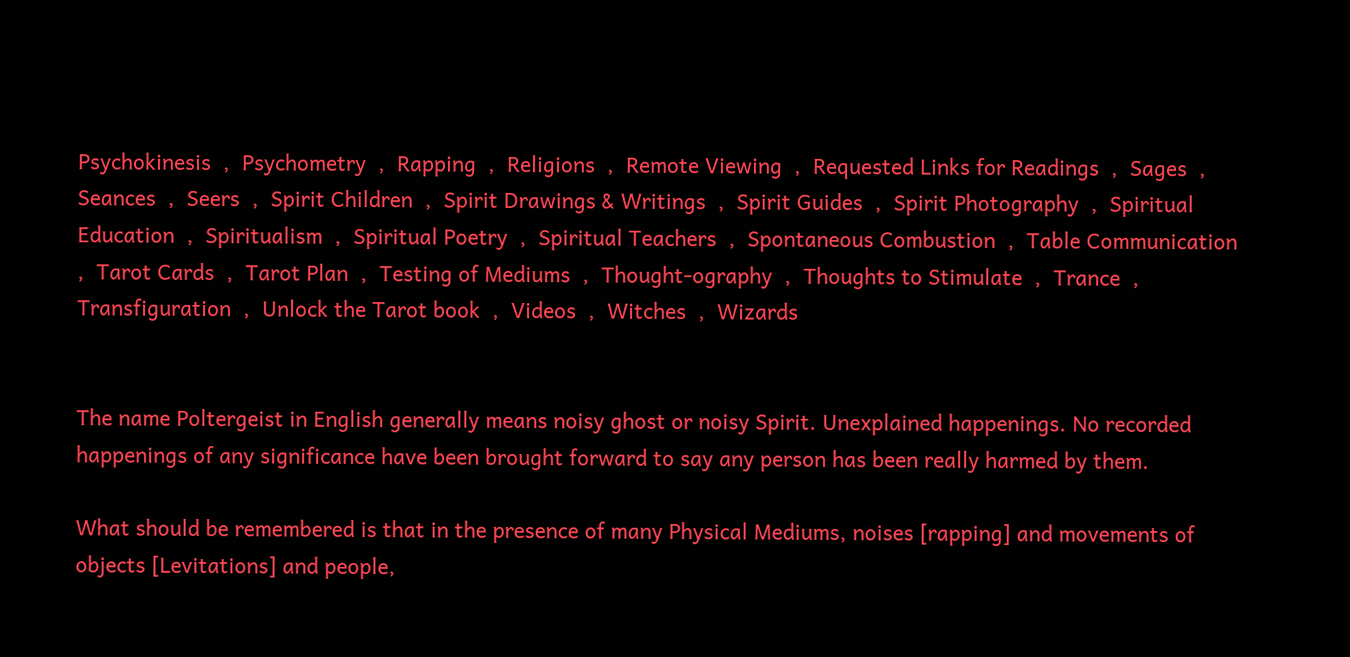Psychokinesis  ,  Psychometry  ,  Rapping  ,  Religions  ,  Remote Viewing  ,  Requested Links for Readings  ,  Sages  ,  Seances  ,  Seers  ,  Spirit Children  ,  Spirit Drawings & Writings  ,  Spirit Guides  ,  Spirit Photography  ,  Spiritual Education  ,  Spiritualism  ,  Spiritual Poetry  ,  Spiritual Teachers  ,  Spontaneous Combustion  ,  Table Communication  ,  Tarot Cards  ,  Tarot Plan  ,  Testing of Mediums  ,  Thought-ography  ,  Thoughts to Stimulate  ,  Trance  ,  Transfiguration  ,  Unlock the Tarot book  ,  Videos  ,  Witches  ,  Wizards


The name Poltergeist in English generally means noisy ghost or noisy Spirit. Unexplained happenings. No recorded happenings of any significance have been brought forward to say any person has been really harmed by them.

What should be remembered is that in the presence of many Physical Mediums, noises [rapping] and movements of objects [Levitations] and people,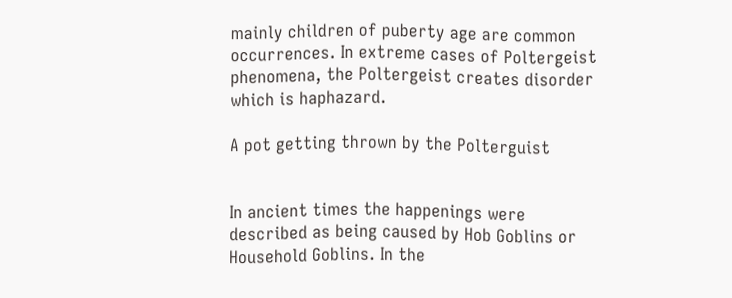mainly children of puberty age are common occurrences. In extreme cases of Poltergeist phenomena, the Poltergeist creates disorder which is haphazard.

A pot getting thrown by the Polterguist


In ancient times the happenings were described as being caused by Hob Goblins or Household Goblins. In the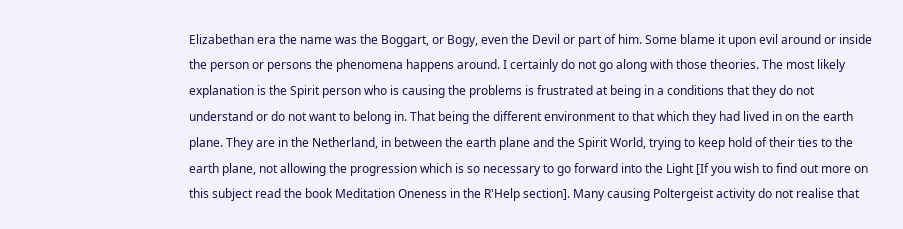Elizabethan era the name was the Boggart, or Bogy, even the Devil or part of him. Some blame it upon evil around or inside the person or persons the phenomena happens around. I certainly do not go along with those theories. The most likely explanation is the Spirit person who is causing the problems is frustrated at being in a conditions that they do not understand or do not want to belong in. That being the different environment to that which they had lived in on the earth plane. They are in the Netherland, in between the earth plane and the Spirit World, trying to keep hold of their ties to the earth plane, not allowing the progression which is so necessary to go forward into the Light [If you wish to find out more on this subject read the book Meditation Oneness in the R'Help section]. Many causing Poltergeist activity do not realise that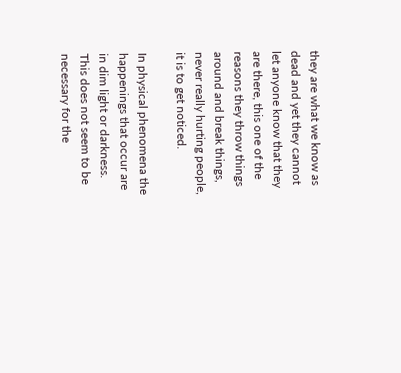they are what we know as dead and yet they cannot let anyone know that they are there, this one of the reasons they throw things around and break things, never really hurting people, it is to get noticed.

In physical phenomena the happenings that occur are in dim light or darkness. This does not seem to be necessary for the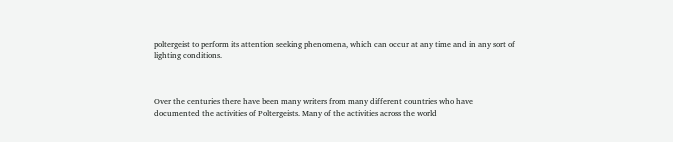poltergeist to perform its attention seeking phenomena, which can occur at any time and in any sort of lighting conditions.



Over the centuries there have been many writers from many different countries who have documented the activities of Poltergeists. Many of the activities across the world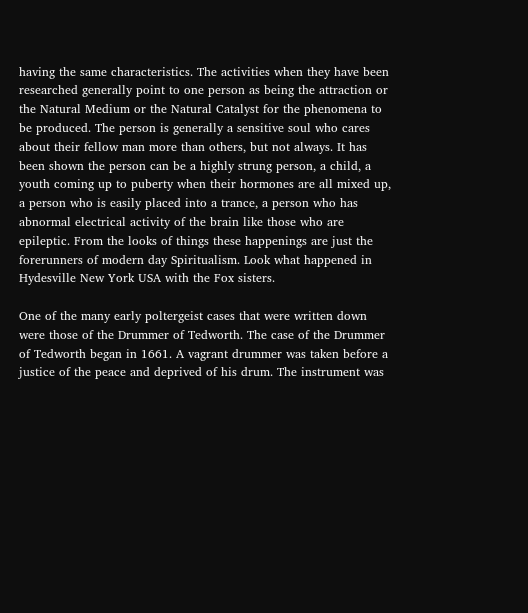having the same characteristics. The activities when they have been researched generally point to one person as being the attraction or the Natural Medium or the Natural Catalyst for the phenomena to be produced. The person is generally a sensitive soul who cares about their fellow man more than others, but not always. It has been shown the person can be a highly strung person, a child, a youth coming up to puberty when their hormones are all mixed up, a person who is easily placed into a trance, a person who has abnormal electrical activity of the brain like those who are epileptic. From the looks of things these happenings are just the forerunners of modern day Spiritualism. Look what happened in Hydesville New York USA with the Fox sisters.

One of the many early poltergeist cases that were written down were those of the Drummer of Tedworth. The case of the Drummer of Tedworth began in 1661. A vagrant drummer was taken before a justice of the peace and deprived of his drum. The instrument was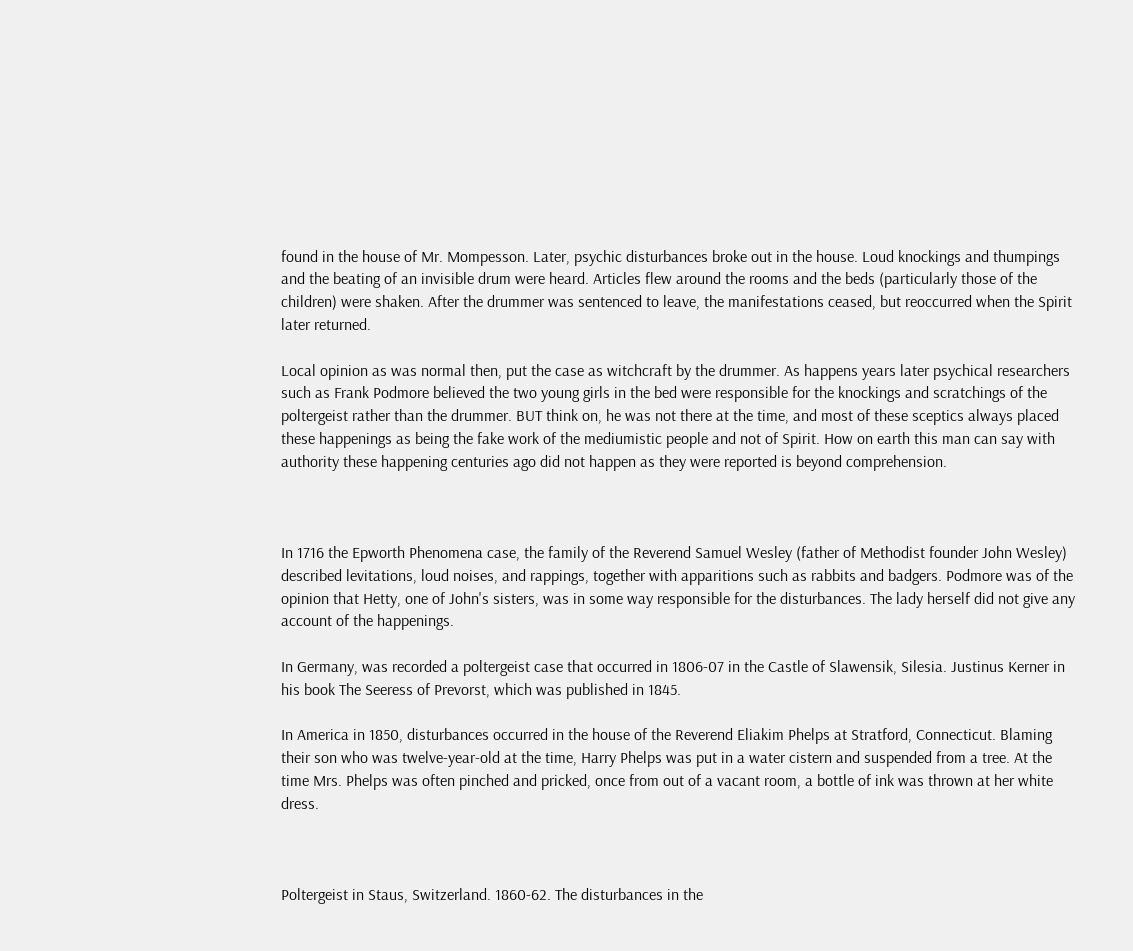found in the house of Mr. Mompesson. Later, psychic disturbances broke out in the house. Loud knockings and thumpings and the beating of an invisible drum were heard. Articles flew around the rooms and the beds (particularly those of the children) were shaken. After the drummer was sentenced to leave, the manifestations ceased, but reoccurred when the Spirit later returned.

Local opinion as was normal then, put the case as witchcraft by the drummer. As happens years later psychical researchers such as Frank Podmore believed the two young girls in the bed were responsible for the knockings and scratchings of the poltergeist rather than the drummer. BUT think on, he was not there at the time, and most of these sceptics always placed these happenings as being the fake work of the mediumistic people and not of Spirit. How on earth this man can say with authority these happening centuries ago did not happen as they were reported is beyond comprehension.



In 1716 the Epworth Phenomena case, the family of the Reverend Samuel Wesley (father of Methodist founder John Wesley) described levitations, loud noises, and rappings, together with apparitions such as rabbits and badgers. Podmore was of the opinion that Hetty, one of John's sisters, was in some way responsible for the disturbances. The lady herself did not give any account of the happenings.

In Germany, was recorded a poltergeist case that occurred in 1806-07 in the Castle of Slawensik, Silesia. Justinus Kerner in his book The Seeress of Prevorst, which was published in 1845.

In America in 1850, disturbances occurred in the house of the Reverend Eliakim Phelps at Stratford, Connecticut. Blaming their son who was twelve-year-old at the time, Harry Phelps was put in a water cistern and suspended from a tree. At the time Mrs. Phelps was often pinched and pricked, once from out of a vacant room, a bottle of ink was thrown at her white dress.



Poltergeist in Staus, Switzerland. 1860-62. The disturbances in the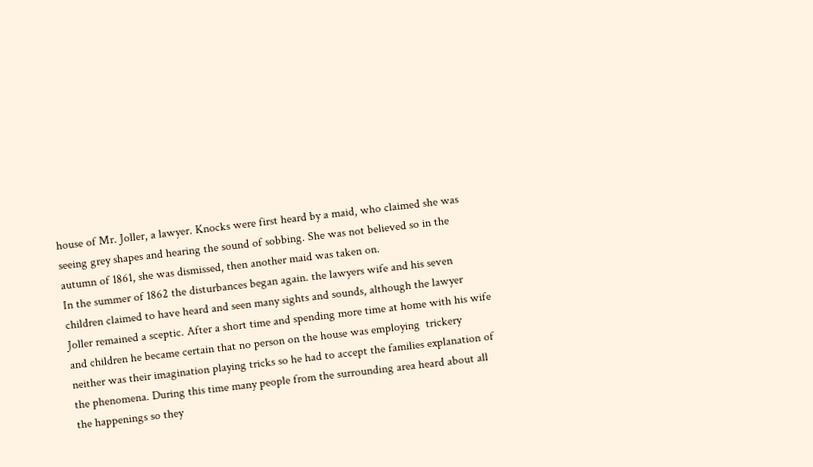house of Mr. Joller, a lawyer. Knocks were first heard by a maid, who claimed she was seeing grey shapes and hearing the sound of sobbing. She was not believed so in the autumn of 1861, she was dismissed, then another maid was taken on.
In the summer of 1862 the disturbances began again. the lawyers wife and his seven children claimed to have heard and seen many sights and sounds, although the lawyer Joller remained a sceptic. After a short time and spending more time at home with his wife and children he became certain that no person on the house was employing  trickery neither was their imagination playing tricks so he had to accept the families explanation of the phenomena. During this time many people from the surrounding area heard about all the happenings so they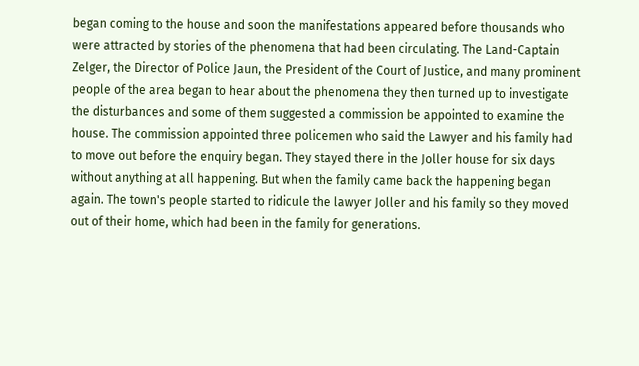began coming to the house and soon the manifestations appeared before thousands who were attracted by stories of the phenomena that had been circulating. The Land-Captain Zelger, the Director of Police Jaun, the President of the Court of Justice, and many prominent people of the area began to hear about the phenomena they then turned up to investigate the disturbances and some of them suggested a commission be appointed to examine the house. The commission appointed three policemen who said the Lawyer and his family had to move out before the enquiry began. They stayed there in the Joller house for six days without anything at all happening. But when the family came back the happening began again. The town's people started to ridicule the lawyer Joller and his family so they moved out of their home, which had been in the family for generations.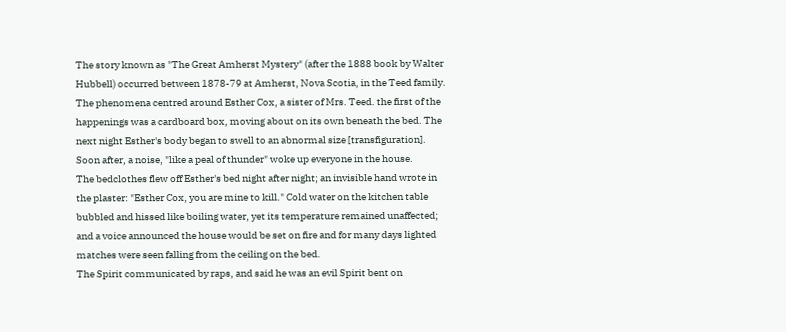The story known as "The Great Amherst Mystery" (after the 1888 book by Walter Hubbell) occurred between 1878-79 at Amherst, Nova Scotia, in the Teed family. The phenomena centred around Esther Cox, a sister of Mrs. Teed. the first of the happenings was a cardboard box, moving about on its own beneath the bed. The next night Esther's body began to swell to an abnormal size [transfiguration]. Soon after, a noise, "like a peal of thunder" woke up everyone in the house.
The bedclothes flew off Esther's bed night after night; an invisible hand wrote in the plaster: "Esther Cox, you are mine to kill." Cold water on the kitchen table bubbled and hissed like boiling water, yet its temperature remained unaffected; and a voice announced the house would be set on fire and for many days lighted matches were seen falling from the ceiling on the bed.
The Spirit communicated by raps, and said he was an evil Spirit bent on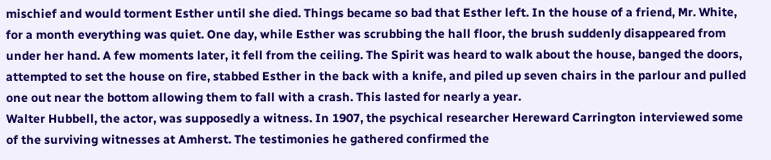mischief and would torment Esther until she died. Things became so bad that Esther left. In the house of a friend, Mr. White, for a month everything was quiet. One day, while Esther was scrubbing the hall floor, the brush suddenly disappeared from under her hand. A few moments later, it fell from the ceiling. The Spirit was heard to walk about the house, banged the doors, attempted to set the house on fire, stabbed Esther in the back with a knife, and piled up seven chairs in the parlour and pulled one out near the bottom allowing them to fall with a crash. This lasted for nearly a year.
Walter Hubbell, the actor, was supposedly a witness. In 1907, the psychical researcher Hereward Carrington interviewed some of the surviving witnesses at Amherst. The testimonies he gathered confirmed the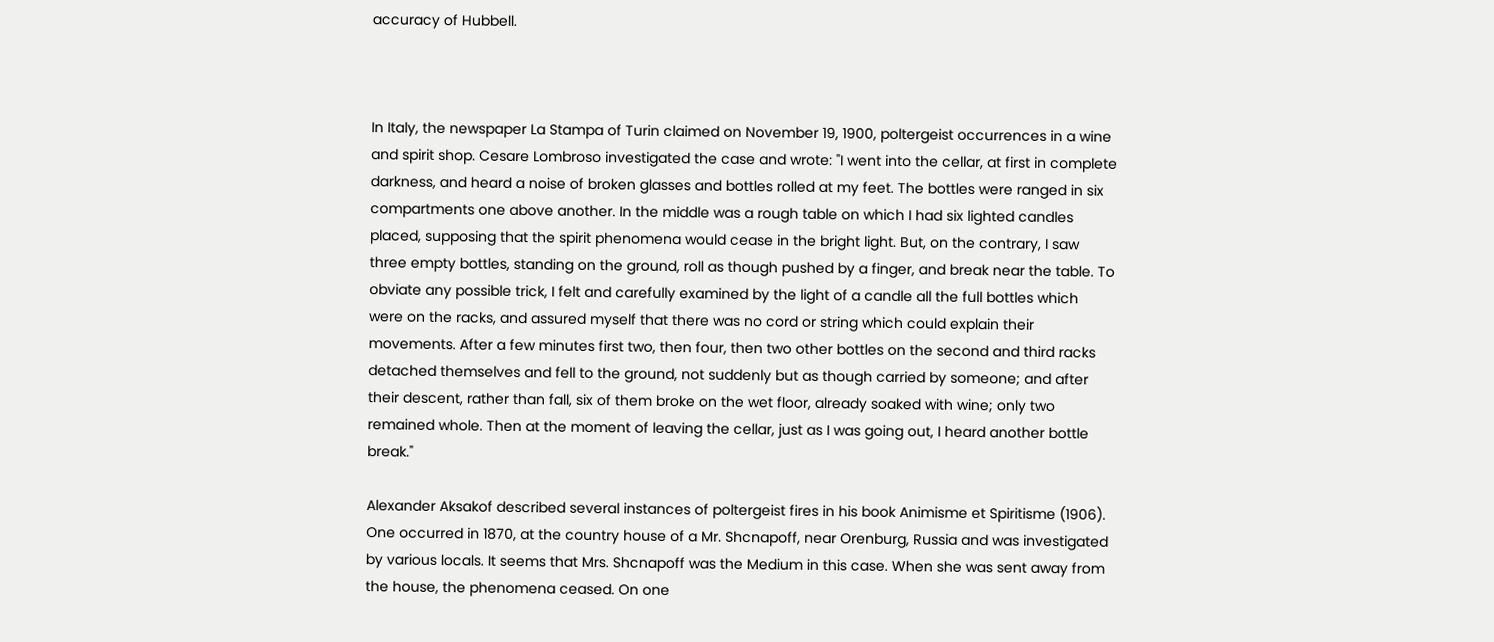accuracy of Hubbell.



In Italy, the newspaper La Stampa of Turin claimed on November 19, 1900, poltergeist occurrences in a wine and spirit shop. Cesare Lombroso investigated the case and wrote: "I went into the cellar, at first in complete darkness, and heard a noise of broken glasses and bottles rolled at my feet. The bottles were ranged in six compartments one above another. In the middle was a rough table on which I had six lighted candles placed, supposing that the spirit phenomena would cease in the bright light. But, on the contrary, I saw three empty bottles, standing on the ground, roll as though pushed by a finger, and break near the table. To obviate any possible trick, I felt and carefully examined by the light of a candle all the full bottles which were on the racks, and assured myself that there was no cord or string which could explain their movements. After a few minutes first two, then four, then two other bottles on the second and third racks detached themselves and fell to the ground, not suddenly but as though carried by someone; and after their descent, rather than fall, six of them broke on the wet floor, already soaked with wine; only two remained whole. Then at the moment of leaving the cellar, just as I was going out, I heard another bottle break."

Alexander Aksakof described several instances of poltergeist fires in his book Animisme et Spiritisme (1906). One occurred in 1870, at the country house of a Mr. Shcnapoff, near Orenburg, Russia and was investigated by various locals. It seems that Mrs. Shcnapoff was the Medium in this case. When she was sent away from the house, the phenomena ceased. On one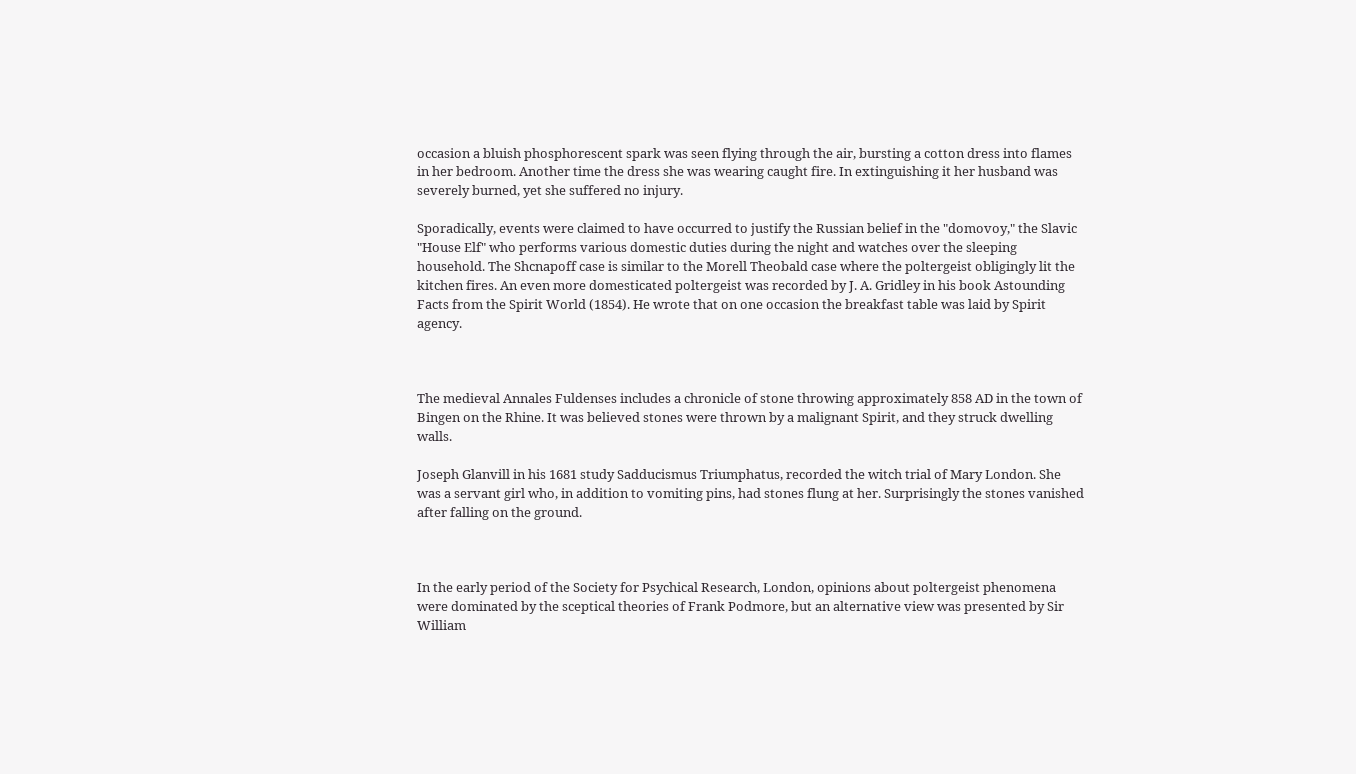occasion a bluish phosphorescent spark was seen flying through the air, bursting a cotton dress into flames in her bedroom. Another time the dress she was wearing caught fire. In extinguishing it her husband was severely burned, yet she suffered no injury.

Sporadically, events were claimed to have occurred to justify the Russian belief in the "domovoy," the Slavic "House Elf" who performs various domestic duties during the night and watches over the sleeping household. The Shcnapoff case is similar to the Morell Theobald case where the poltergeist obligingly lit the kitchen fires. An even more domesticated poltergeist was recorded by J. A. Gridley in his book Astounding Facts from the Spirit World (1854). He wrote that on one occasion the breakfast table was laid by Spirit agency.



The medieval Annales Fuldenses includes a chronicle of stone throwing approximately 858 AD in the town of Bingen on the Rhine. It was believed stones were thrown by a malignant Spirit, and they struck dwelling walls.

Joseph Glanvill in his 1681 study Sadducismus Triumphatus, recorded the witch trial of Mary London. She was a servant girl who, in addition to vomiting pins, had stones flung at her. Surprisingly the stones vanished after falling on the ground.



In the early period of the Society for Psychical Research, London, opinions about poltergeist phenomena were dominated by the sceptical theories of Frank Podmore, but an alternative view was presented by Sir William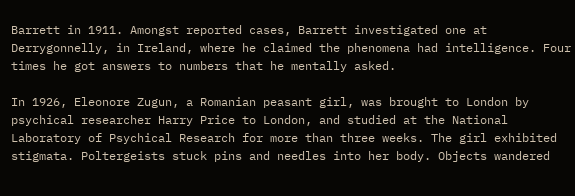Barrett in 1911. Amongst reported cases, Barrett investigated one at Derrygonnelly, in Ireland, where he claimed the phenomena had intelligence. Four times he got answers to numbers that he mentally asked.

In 1926, Eleonore Zugun, a Romanian peasant girl, was brought to London by psychical researcher Harry Price to London, and studied at the National Laboratory of Psychical Research for more than three weeks. The girl exhibited stigmata. Poltergeists stuck pins and needles into her body. Objects wandered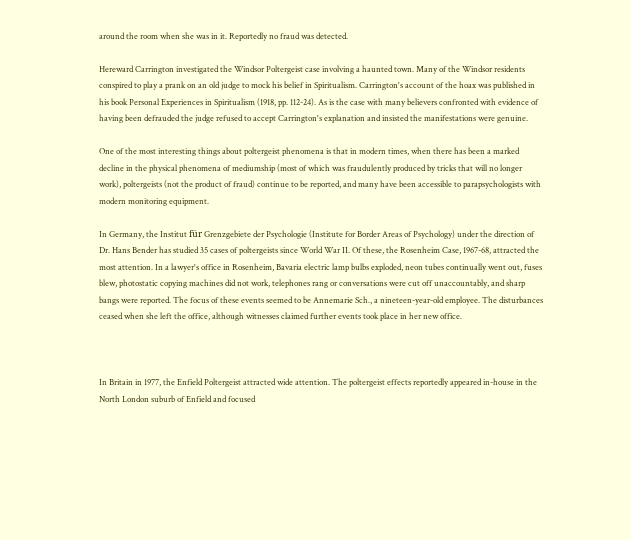around the room when she was in it. Reportedly no fraud was detected.

Hereward Carrington investigated the Windsor Poltergeist case involving a haunted town. Many of the Windsor residents conspired to play a prank on an old judge to mock his belief in Spiritualism. Carrington's account of the hoax was published in his book Personal Experiences in Spiritualism (1918, pp. 112-24). As is the case with many believers confronted with evidence of having been defrauded the judge refused to accept Carrington's explanation and insisted the manifestations were genuine.

One of the most interesting things about poltergeist phenomena is that in modern times, when there has been a marked decline in the physical phenomena of mediumship (most of which was fraudulently produced by tricks that will no longer work), poltergeists (not the product of fraud) continue to be reported, and many have been accessible to parapsychologists with modern monitoring equipment.

In Germany, the Institut für Grenzgebiete der Psychologie (Institute for Border Areas of Psychology) under the direction of Dr. Hans Bender has studied 35 cases of poltergeists since World War II. Of these, the Rosenheim Case, 1967-68, attracted the most attention. In a lawyer's office in Rosenheim, Bavaria electric lamp bulbs exploded, neon tubes continually went out, fuses blew, photostatic copying machines did not work, telephones rang or conversations were cut off unaccountably, and sharp bangs were reported. The focus of these events seemed to be Annemarie Sch., a nineteen-year-old employee. The disturbances ceased when she left the office, although witnesses claimed further events took place in her new office.



In Britain in 1977, the Enfield Poltergeist attracted wide attention. The poltergeist effects reportedly appeared in-house in the North London suburb of Enfield and focused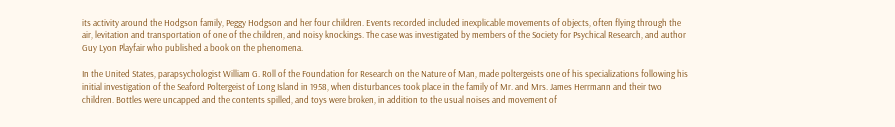its activity around the Hodgson family, Peggy Hodgson and her four children. Events recorded included inexplicable movements of objects, often flying through the air, levitation and transportation of one of the children, and noisy knockings. The case was investigated by members of the Society for Psychical Research, and author Guy Lyon Playfair who published a book on the phenomena.

In the United States, parapsychologist William G. Roll of the Foundation for Research on the Nature of Man, made poltergeists one of his specializations following his initial investigation of the Seaford Poltergeist of Long Island in 1958, when disturbances took place in the family of Mr. and Mrs. James Herrmann and their two children. Bottles were uncapped and the contents spilled, and toys were broken, in addition to the usual noises and movement of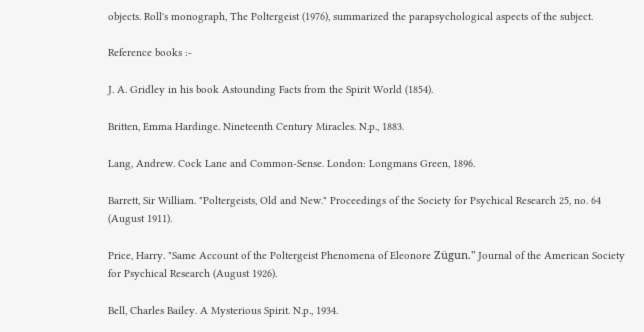objects. Roll's monograph, The Poltergeist (1976), summarized the parapsychological aspects of the subject.

Reference books :-

J. A. Gridley in his book Astounding Facts from the Spirit World (1854).

Britten, Emma Hardinge. Nineteenth Century Miracles. N.p., 1883.

Lang, Andrew. Cock Lane and Common-Sense. London: Longmans Green, 1896.

Barrett, Sir William. "Poltergeists, Old and New." Proceedings of the Society for Psychical Research 25, no. 64 (August 1911).

Price, Harry. "Same Account of the Poltergeist Phenomena of Eleonore Zügun." Journal of the American Society for Psychical Research (August 1926).

Bell, Charles Bailey. A Mysterious Spirit. N.p., 1934.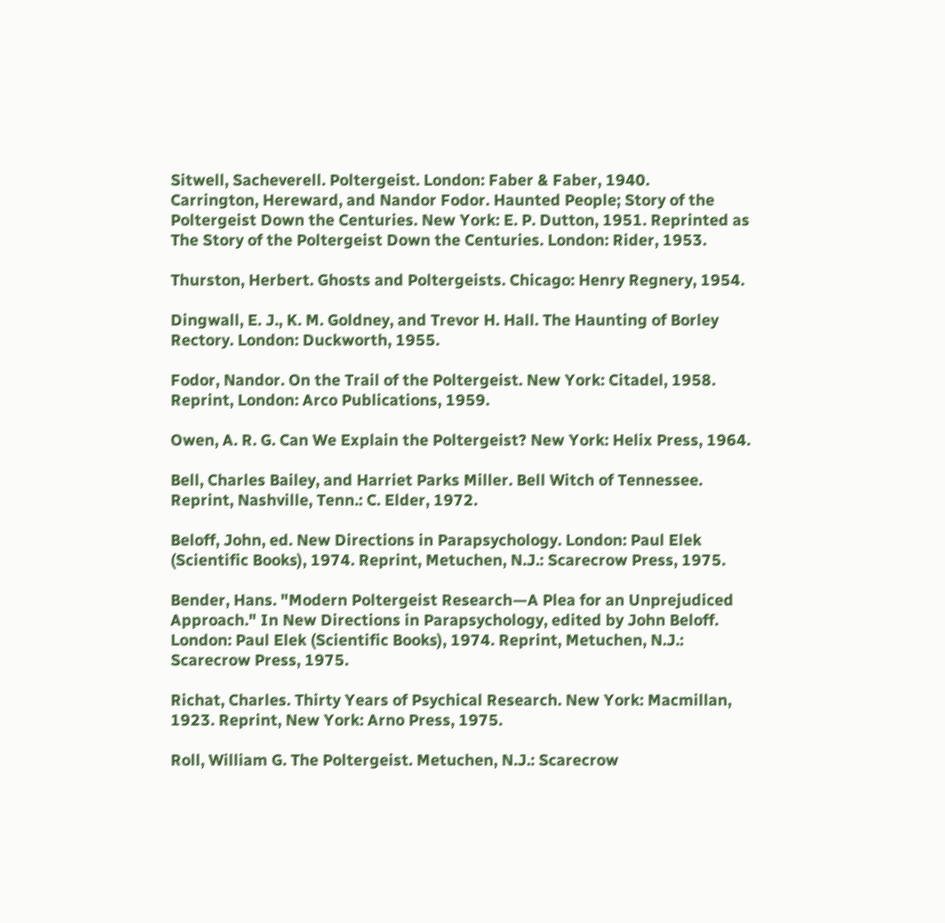Sitwell, Sacheverell. Poltergeist. London: Faber & Faber, 1940.
Carrington, Hereward, and Nandor Fodor. Haunted People; Story of the Poltergeist Down the Centuries. New York: E. P. Dutton, 1951. Reprinted as The Story of the Poltergeist Down the Centuries. London: Rider, 1953.

Thurston, Herbert. Ghosts and Poltergeists. Chicago: Henry Regnery, 1954.

Dingwall, E. J., K. M. Goldney, and Trevor H. Hall. The Haunting of Borley Rectory. London: Duckworth, 1955.

Fodor, Nandor. On the Trail of the Poltergeist. New York: Citadel, 1958. Reprint, London: Arco Publications, 1959.

Owen, A. R. G. Can We Explain the Poltergeist? New York: Helix Press, 1964.

Bell, Charles Bailey, and Harriet Parks Miller. Bell Witch of Tennessee. Reprint, Nashville, Tenn.: C. Elder, 1972.

Beloff, John, ed. New Directions in Parapsychology. London: Paul Elek (Scientific Books), 1974. Reprint, Metuchen, N.J.: Scarecrow Press, 1975.

Bender, Hans. "Modern Poltergeist Research—A Plea for an Unprejudiced Approach." In New Directions in Parapsychology, edited by John Beloff. London: Paul Elek (Scientific Books), 1974. Reprint, Metuchen, N.J.: Scarecrow Press, 1975.

Richat, Charles. Thirty Years of Psychical Research. New York: Macmillan, 1923. Reprint, New York: Arno Press, 1975.

Roll, William G. The Poltergeist. Metuchen, N.J.: Scarecrow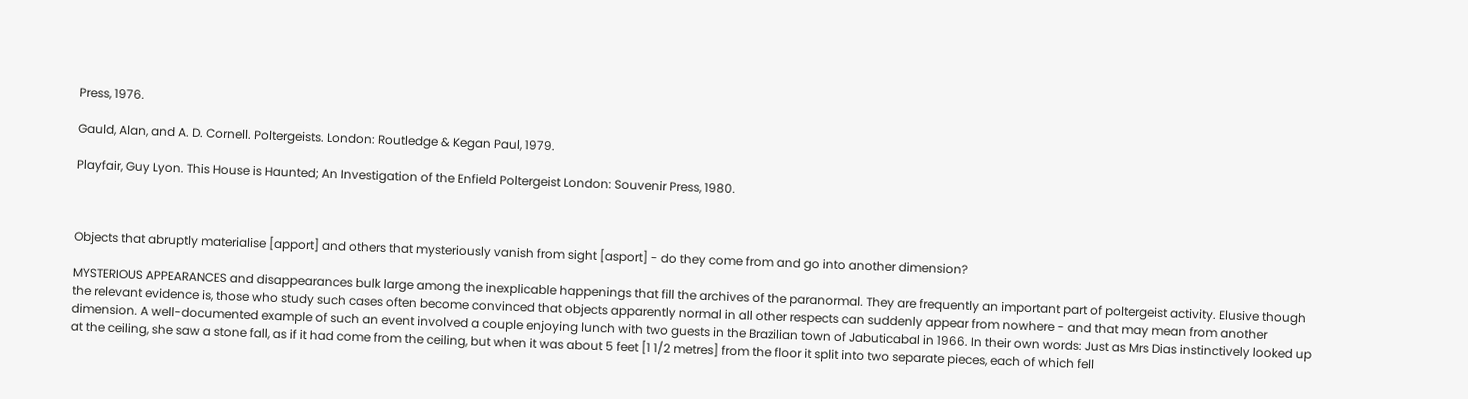Press, 1976.

Gauld, Alan, and A. D. Cornell. Poltergeists. London: Routledge & Kegan Paul, 1979.

Playfair, Guy Lyon. This House is Haunted; An Investigation of the Enfield Poltergeist London: Souvenir Press, 1980.



Objects that abruptly materialise [apport] and others that mysteriously vanish from sight [asport] - do they come from and go into another dimension?

MYSTERIOUS APPEARANCES and disappearances bulk large among the inexplicable happenings that fill the archives of the paranormal. They are frequently an important part of poltergeist activity. Elusive though the relevant evidence is, those who study such cases often become convinced that objects apparently normal in all other respects can suddenly appear from nowhere - and that may mean from another dimension. A well-documented example of such an event involved a couple enjoying lunch with two guests in the Brazilian town of Jabuticabal in 1966. In their own words: Just as Mrs Dias instinctively looked up at the ceiling, she saw a stone fall, as if it had come from the ceiling, but when it was about 5 feet [1 1/2 metres] from the floor it split into two separate pieces, each of which fell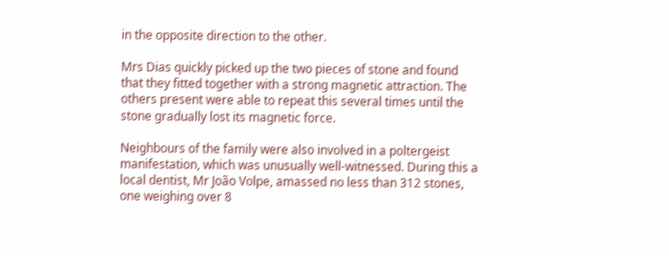in the opposite direction to the other.

Mrs Dias quickly picked up the two pieces of stone and found that they fitted together with a strong magnetic attraction. The others present were able to repeat this several times until the stone gradually lost its magnetic force.

Neighbours of the family were also involved in a poltergeist manifestation, which was unusually well-witnessed. During this a local dentist, Mr João Volpe, amassed no less than 312 stones, one weighing over 8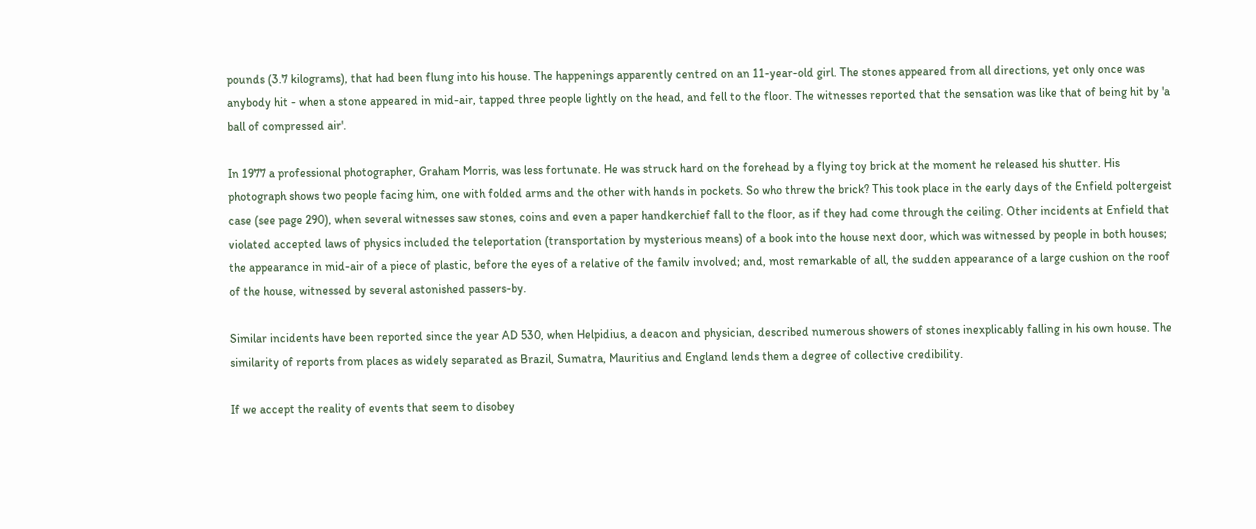pounds (3.7 kilograms), that had been flung into his house. The happenings apparently centred on an 11-year-old girl. The stones appeared from all directions, yet only once was anybody hit - when a stone appeared in mid-air, tapped three people lightly on the head, and fell to the floor. The witnesses reported that the sensation was like that of being hit by 'a ball of compressed air'.

In 1977 a professional photographer, Graham Morris, was less fortunate. He was struck hard on the forehead by a flying toy brick at the moment he released his shutter. His photograph shows two people facing him, one with folded arms and the other with hands in pockets. So who threw the brick? This took place in the early days of the Enfield poltergeist case (see page 290), when several witnesses saw stones, coins and even a paper handkerchief fall to the floor, as if they had come through the ceiling. Other incidents at Enfield that violated accepted laws of physics included the teleportation (transportation by mysterious means) of a book into the house next door, which was witnessed by people in both houses; the appearance in mid-air of a piece of plastic, before the eyes of a relative of the familv involved; and, most remarkable of all, the sudden appearance of a large cushion on the roof of the house, witnessed by several astonished passers-by.

Similar incidents have been reported since the year AD 530, when Helpidius, a deacon and physician, described numerous showers of stones inexplicably falling in his own house. The similarity of reports from places as widely separated as Brazil, Sumatra, Mauritius and England lends them a degree of collective credibility.

If we accept the reality of events that seem to disobey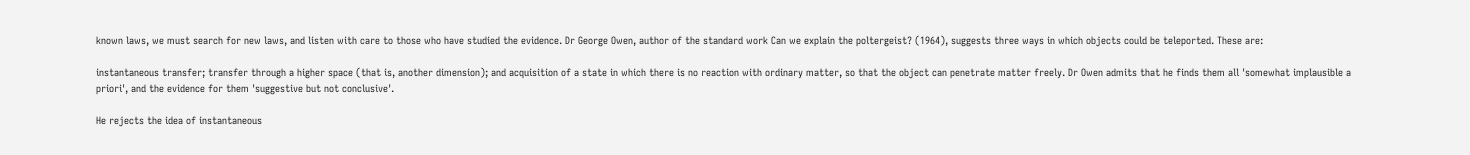known laws, we must search for new laws, and listen with care to those who have studied the evidence. Dr George Owen, author of the standard work Can we explain the poltergeist? (1964), suggests three ways in which objects could be teleported. These are:

instantaneous transfer; transfer through a higher space (that is, another dimension); and acquisition of a state in which there is no reaction with ordinary matter, so that the object can penetrate matter freely. Dr Owen admits that he finds them all 'somewhat implausible a priori', and the evidence for them 'suggestive but not conclusive'.

He rejects the idea of instantaneous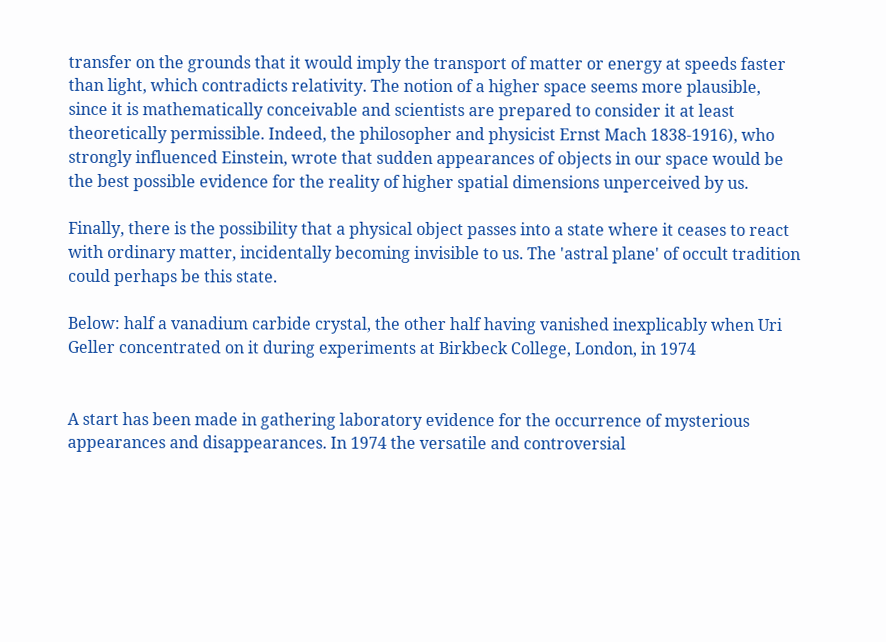transfer on the grounds that it would imply the transport of matter or energy at speeds faster than light, which contradicts relativity. The notion of a higher space seems more plausible, since it is mathematically conceivable and scientists are prepared to consider it at least theoretically permissible. Indeed, the philosopher and physicist Ernst Mach 1838-1916), who strongly influenced Einstein, wrote that sudden appearances of objects in our space would be the best possible evidence for the reality of higher spatial dimensions unperceived by us.

Finally, there is the possibility that a physical object passes into a state where it ceases to react with ordinary matter, incidentally becoming invisible to us. The 'astral plane' of occult tradition could perhaps be this state.

Below: half a vanadium carbide crystal, the other half having vanished inexplicably when Uri Geller concentrated on it during experiments at Birkbeck College, London, in 1974


A start has been made in gathering laboratory evidence for the occurrence of mysterious appearances and disappearances. In 1974 the versatile and controversial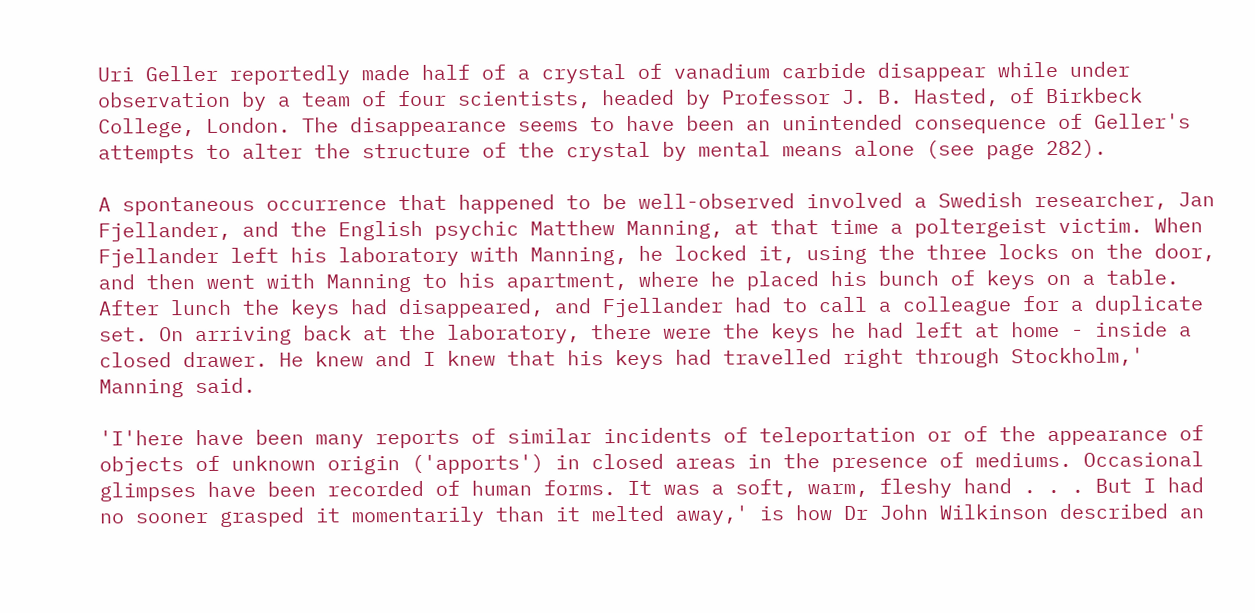Uri Geller reportedly made half of a crystal of vanadium carbide disappear while under observation by a team of four scientists, headed by Professor J. B. Hasted, of Birkbeck College, London. The disappearance seems to have been an unintended consequence of Geller's attempts to alter the structure of the crystal by mental means alone (see page 282).

A spontaneous occurrence that happened to be well-observed involved a Swedish researcher, Jan Fjellander, and the English psychic Matthew Manning, at that time a poltergeist victim. When Fjellander left his laboratory with Manning, he locked it, using the three locks on the door, and then went with Manning to his apartment, where he placed his bunch of keys on a table. After lunch the keys had disappeared, and Fjellander had to call a colleague for a duplicate set. On arriving back at the laboratory, there were the keys he had left at home - inside a closed drawer. He knew and I knew that his keys had travelled right through Stockholm,' Manning said.

'I'here have been many reports of similar incidents of teleportation or of the appearance of objects of unknown origin ('apports') in closed areas in the presence of mediums. Occasional glimpses have been recorded of human forms. It was a soft, warm, fleshy hand . . . But I had no sooner grasped it momentarily than it melted away,' is how Dr John Wilkinson described an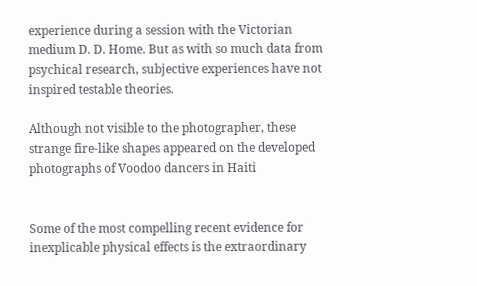experience during a session with the Victorian medium D. D. Home. But as with so much data from psychical research, subjective experiences have not inspired testable theories.

Although not visible to the photographer, these strange fire-like shapes appeared on the developed photographs of Voodoo dancers in Haiti


Some of the most compelling recent evidence for inexplicable physical effects is the extraordinary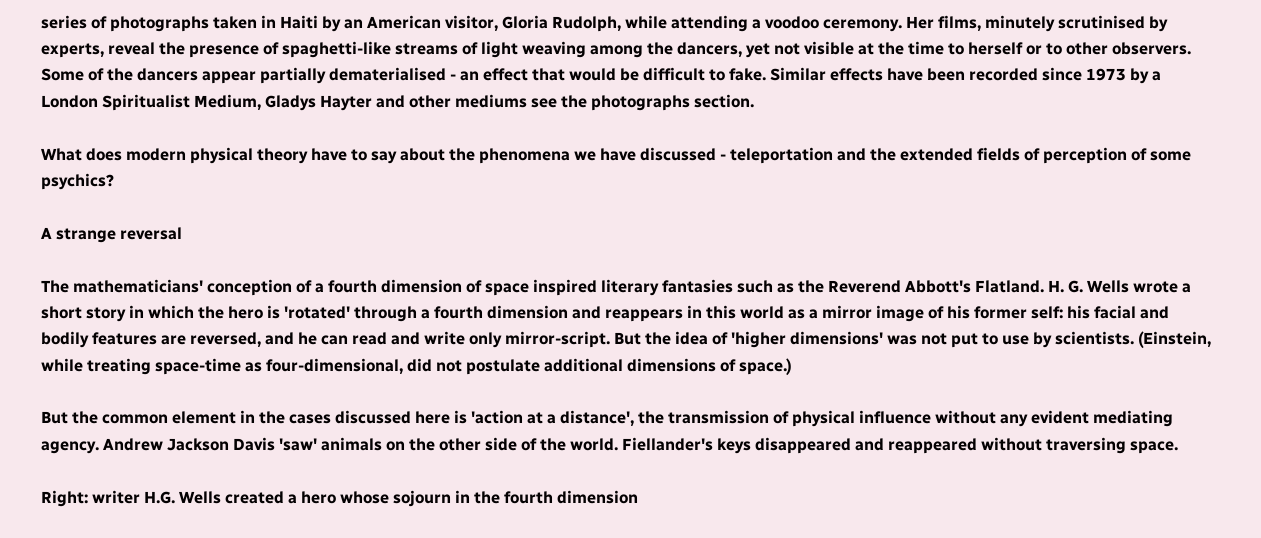series of photographs taken in Haiti by an American visitor, Gloria Rudolph, while attending a voodoo ceremony. Her films, minutely scrutinised by experts, reveal the presence of spaghetti-like streams of light weaving among the dancers, yet not visible at the time to herself or to other observers. Some of the dancers appear partially dematerialised - an effect that would be difficult to fake. Similar effects have been recorded since 1973 by a London Spiritualist Medium, Gladys Hayter and other mediums see the photographs section.

What does modern physical theory have to say about the phenomena we have discussed - teleportation and the extended fields of perception of some psychics?

A strange reversal

The mathematicians' conception of a fourth dimension of space inspired literary fantasies such as the Reverend Abbott's Flatland. H. G. Wells wrote a short story in which the hero is 'rotated' through a fourth dimension and reappears in this world as a mirror image of his former self: his facial and bodily features are reversed, and he can read and write only mirror-script. But the idea of 'higher dimensions' was not put to use by scientists. (Einstein, while treating space-time as four-dimensional, did not postulate additional dimensions of space.)

But the common element in the cases discussed here is 'action at a distance', the transmission of physical influence without any evident mediating agency. Andrew Jackson Davis 'saw' animals on the other side of the world. Fiellander's keys disappeared and reappeared without traversing space.

Right: writer H.G. Wells created a hero whose sojourn in the fourth dimension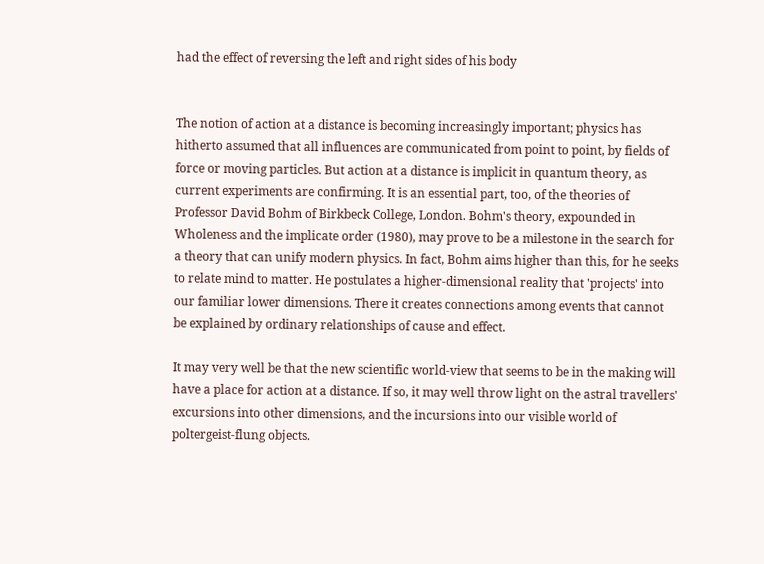had the effect of reversing the left and right sides of his body


The notion of action at a distance is becoming increasingly important; physics has hitherto assumed that all influences are communicated from point to point, by fields of force or moving particles. But action at a distance is implicit in quantum theory, as current experiments are confirming. It is an essential part, too, of the theories of Professor David Bohm of Birkbeck College, London. Bohm's theory, expounded in Wholeness and the implicate order (1980), may prove to be a milestone in the search for a theory that can unify modern physics. In fact, Bohm aims higher than this, for he seeks to relate mind to matter. He postulates a higher-dimensional reality that 'projects' into our familiar lower dimensions. There it creates connections among events that cannot be explained by ordinary relationships of cause and effect.

It may very well be that the new scientific world-view that seems to be in the making will have a place for action at a distance. If so, it may well throw light on the astral travellers' excursions into other dimensions, and the incursions into our visible world of poltergeist-flung objects.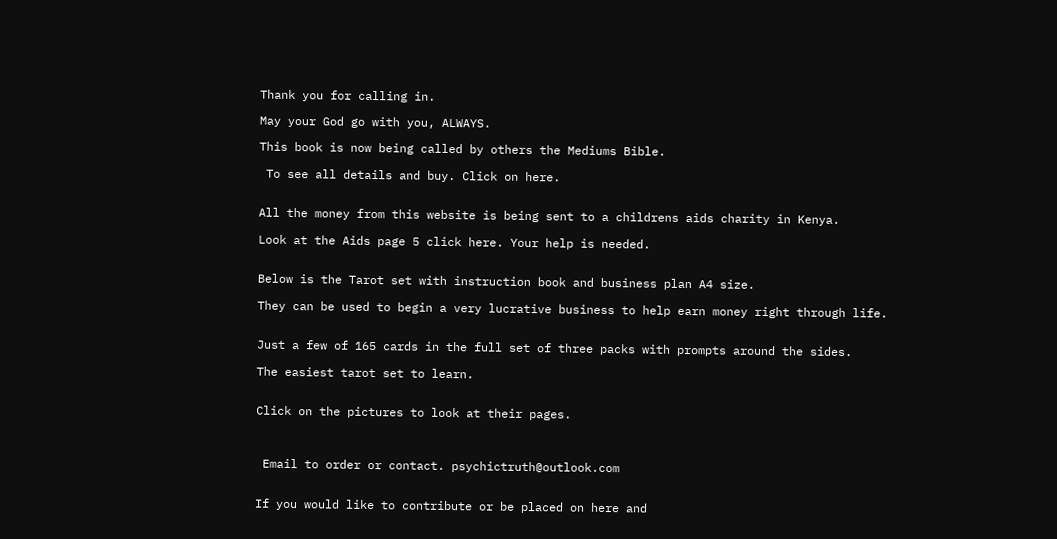Thank you for calling in.

May your God go with you, ALWAYS.

This book is now being called by others the Mediums Bible.

 To see all details and buy. Click on here.


All the money from this website is being sent to a childrens aids charity in Kenya.

Look at the Aids page 5 click here. Your help is needed.


Below is the Tarot set with instruction book and business plan A4 size.

They can be used to begin a very lucrative business to help earn money right through life.


Just a few of 165 cards in the full set of three packs with prompts around the sides.

The easiest tarot set to learn.


Click on the pictures to look at their pages.



 Email to order or contact. psychictruth@outlook.com


If you would like to contribute or be placed on here and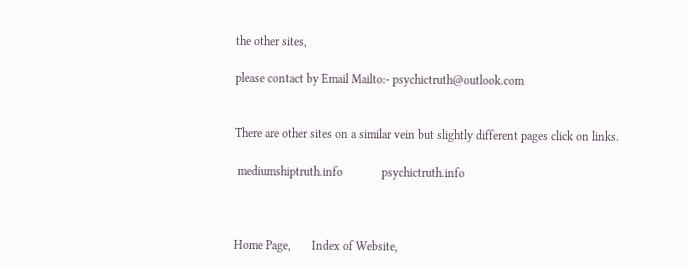the other sites,

please contact by Email Mailto:- psychictruth@outlook.com


There are other sites on a similar vein but slightly different pages click on links.

 mediumshiptruth.info             psychictruth.info



Home Page,       Index of Website,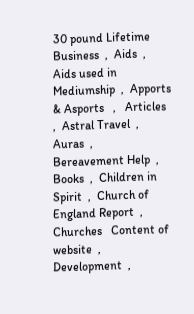30 pound Lifetime Business  ,  Aids  ,  Aids used in Mediumship  ,  Apports & Asports   ,   Articles  ,  Astral Travel  ,  Auras  ,   Bereavement Help  ,  Books  ,  Children in Spirit  ,  Church of England Report  ,  Churches   Content of website  ,  Development  ,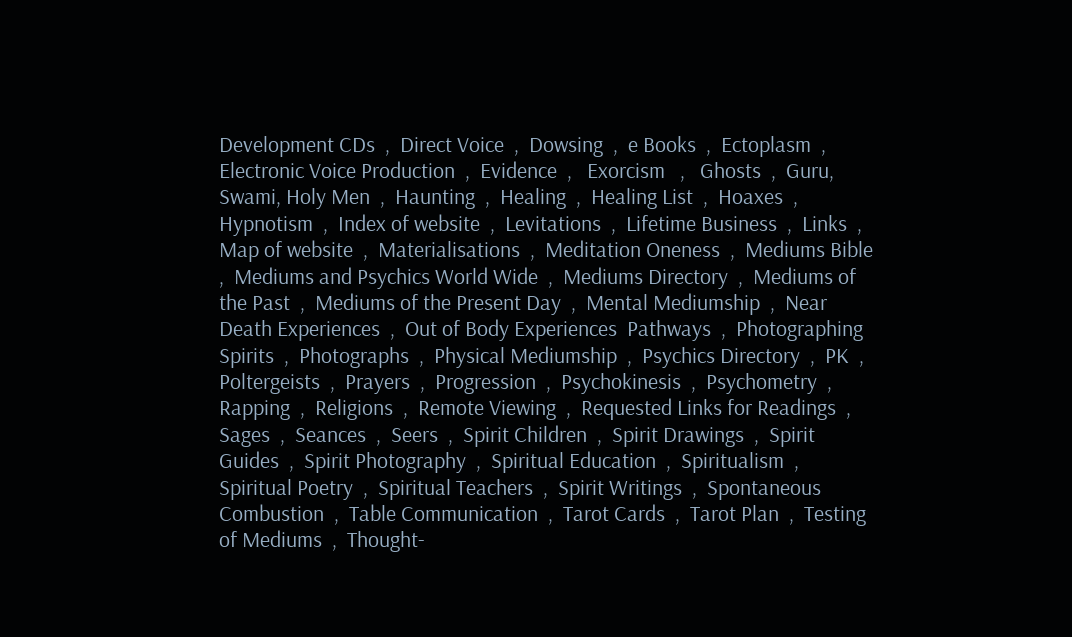Development CDs  ,  Direct Voice  ,  Dowsing  ,  e Books  ,  Ectoplasm  ,  Electronic Voice Production  ,  Evidence  ,   Exorcism   ,   Ghosts  ,  Guru, Swami, Holy Men  ,  Haunting  ,  Healing  ,  Healing List  ,  Hoaxes  ,  Hypnotism  ,  Index of website  ,  Levitations  ,  Lifetime Business  ,  Links  ,  Map of website  ,  Materialisations  ,  Meditation Oneness  ,  Mediums Bible  ,  Mediums and Psychics World Wide  ,  Mediums Directory  ,  Mediums of the Past  ,  Mediums of the Present Day  ,  Mental Mediumship  ,  Near Death Experiences  ,  Out of Body Experiences  Pathways  ,  Photographing Spirits  ,  Photographs  ,  Physical Mediumship  ,  Psychics Directory  ,  PK  ,  Poltergeists  ,  Prayers  ,  Progression  ,  Psychokinesis  ,  Psychometry  ,  Rapping  ,  Religions  ,  Remote Viewing  ,  Requested Links for Readings  ,  Sages  ,  Seances  ,  Seers  ,  Spirit Children  ,  Spirit Drawings  ,  Spirit Guides  ,  Spirit Photography  ,  Spiritual Education  ,  Spiritualism  ,  Spiritual Poetry  ,  Spiritual Teachers  ,  Spirit Writings  ,  Spontaneous Combustion  ,  Table Communication  ,  Tarot Cards  ,  Tarot Plan  ,  Testing of Mediums  ,  Thought-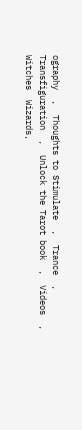ography  ,  Thoughts to Stimulate  ,  Trance  ,  Transfiguration  ,  Unlock the Tarot book  ,  Videos  ,  Witches  Wizards,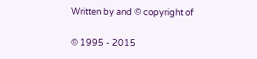Written by and © copyright of

© 1995 - 2015